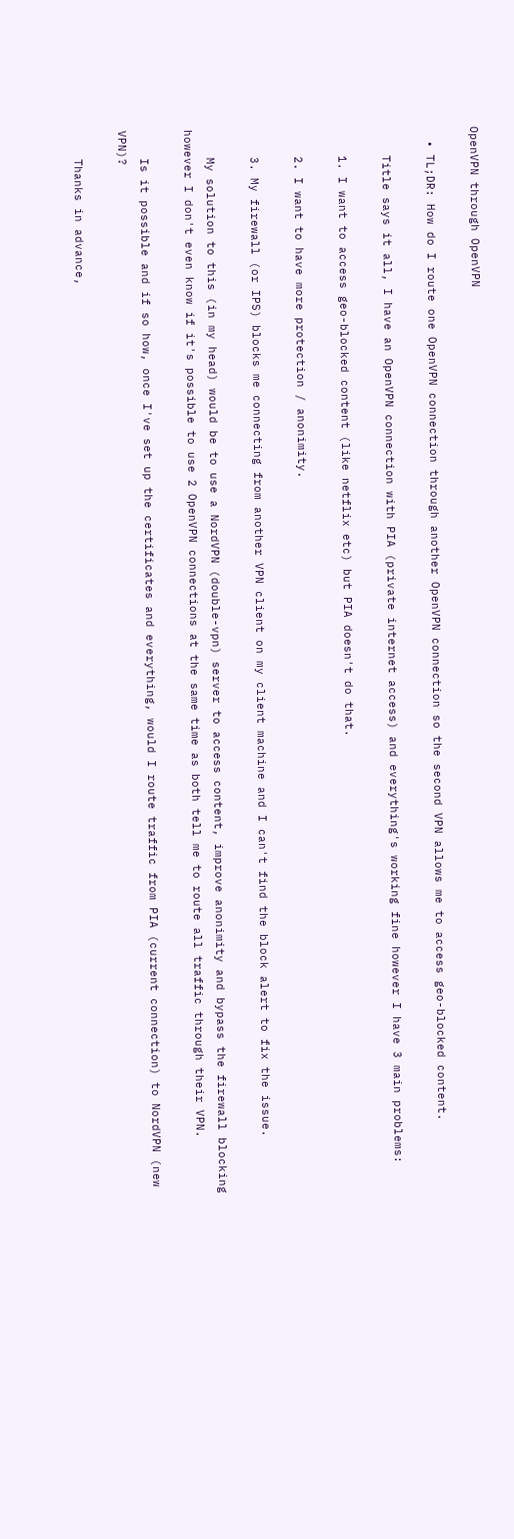OpenVPN through OpenVPN

  • TL;DR: How do I route one OpenVPN connection through another OpenVPN connection so the second VPN allows me to access geo-blocked content.

    Title says it all, I have an OpenVPN connection with PIA (private internet access) and everything's working fine however I have 3 main problems:

    1. I want to access geo-blocked content (like netflix etc) but PIA doesn't do that.

    2. I want to have more protection / anonimity.

    3. My firewall (or IPS) blocks me connecting from another VPN client on my client machine and I can't find the block alert to fix the issue.

    My solution to this (in my head) would be to use a NordVPN (double-vpn) server to access content, improve anonimity and bypass the firewall blocking however I don't even know if it's possible to use 2 OpenVPN connections at the same time as both tell me to route all traffic through their VPN.

    Is it possible and if so how, once I've set up the certificates and everything, would I route traffic from PIA (current connection) to NordVPN (new VPN)?

    Thanks in advance,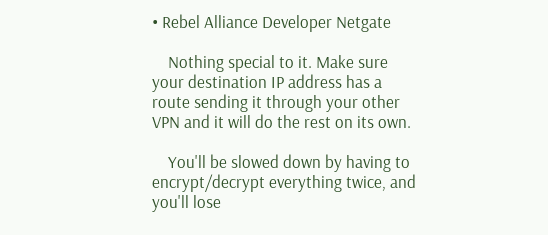• Rebel Alliance Developer Netgate

    Nothing special to it. Make sure your destination IP address has a route sending it through your other VPN and it will do the rest on its own.

    You'll be slowed down by having to encrypt/decrypt everything twice, and you'll lose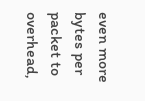even more bytes per packet to overhead,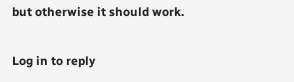but otherwise it should work.

Log in to reply